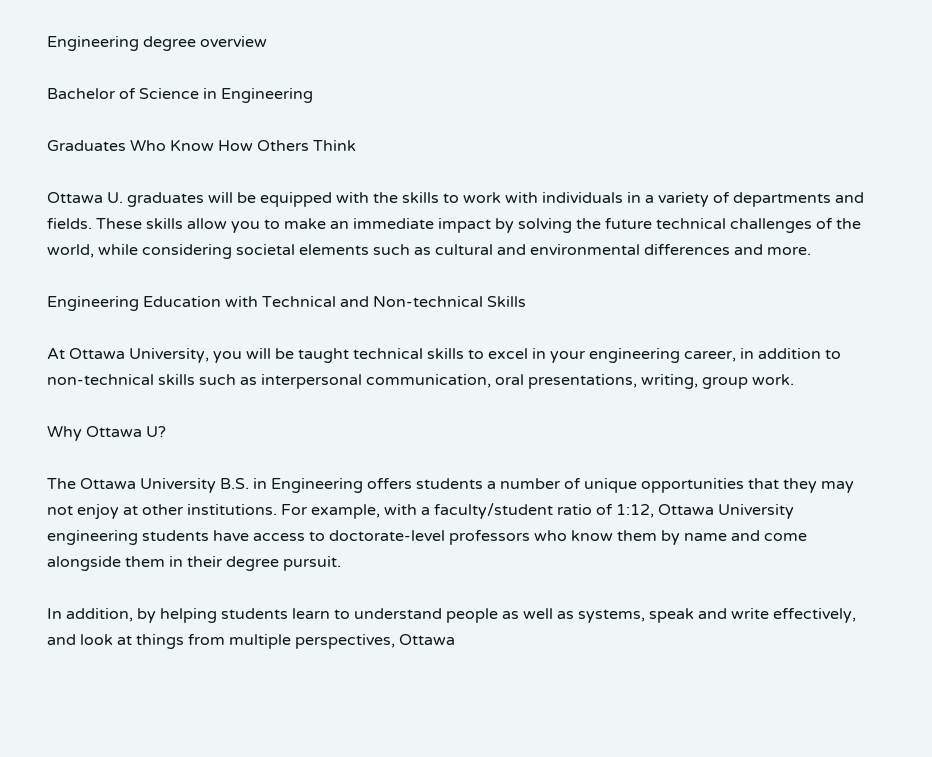Engineering degree overview

Bachelor of Science in Engineering

Graduates Who Know How Others Think

Ottawa U. graduates will be equipped with the skills to work with individuals in a variety of departments and fields. These skills allow you to make an immediate impact by solving the future technical challenges of the world, while considering societal elements such as cultural and environmental differences and more.

Engineering Education with Technical and Non-technical Skills

At Ottawa University, you will be taught technical skills to excel in your engineering career, in addition to non-technical skills such as interpersonal communication, oral presentations, writing, group work.

Why Ottawa U?

The Ottawa University B.S. in Engineering offers students a number of unique opportunities that they may not enjoy at other institutions. For example, with a faculty/student ratio of 1:12, Ottawa University engineering students have access to doctorate-level professors who know them by name and come alongside them in their degree pursuit.

In addition, by helping students learn to understand people as well as systems, speak and write effectively, and look at things from multiple perspectives, Ottawa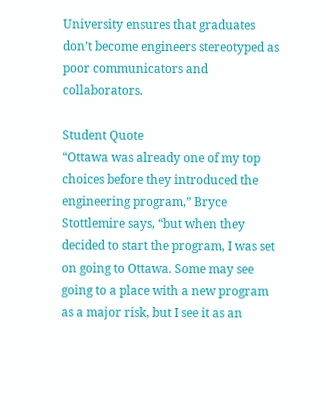University ensures that graduates don’t become engineers stereotyped as poor communicators and collaborators.

Student Quote
“Ottawa was already one of my top choices before they introduced the engineering program,” Bryce Stottlemire says, “but when they decided to start the program, I was set on going to Ottawa. Some may see going to a place with a new program as a major risk, but I see it as an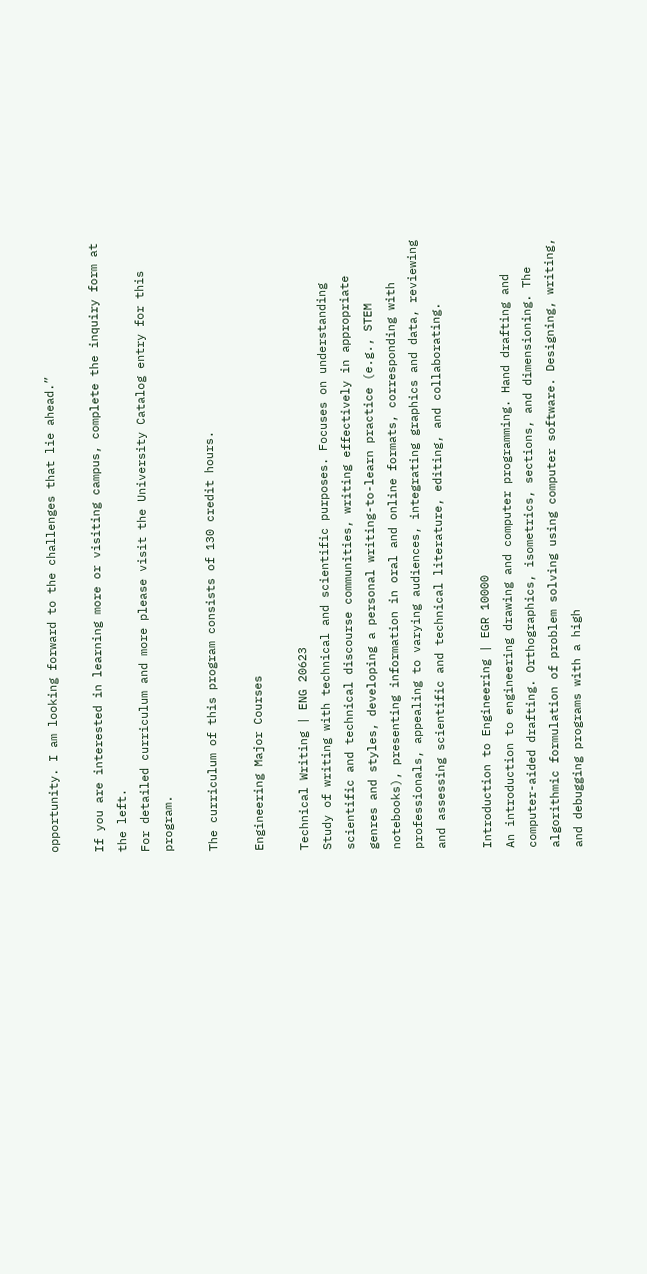opportunity. I am looking forward to the challenges that lie ahead.”

If you are interested in learning more or visiting campus, complete the inquiry form at the left.
For detailed curriculum and more please visit the University Catalog entry for this program.

The curriculum of this program consists of 130 credit hours.

Engineering Major Courses

Technical Writing | ENG 20623
Study of writing with technical and scientific purposes. Focuses on understanding scientific and technical discourse communities, writing effectively in appropriate genres and styles, developing a personal writing-to-learn practice (e.g., STEM notebooks), presenting information in oral and online formats, corresponding with professionals, appealing to varying audiences, integrating graphics and data, reviewing and assessing scientific and technical literature, editing, and collaborating.

Introduction to Engineering | EGR 10000
An introduction to engineering drawing and computer programming. Hand drafting and computer-aided drafting. Orthographics, isometrics, sections, and dimensioning. The algorithmic formulation of problem solving using computer software. Designing, writing, and debugging programs with a high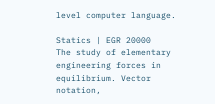level computer language.

Statics | EGR 20000
The study of elementary engineering forces in equilibrium. Vector notation,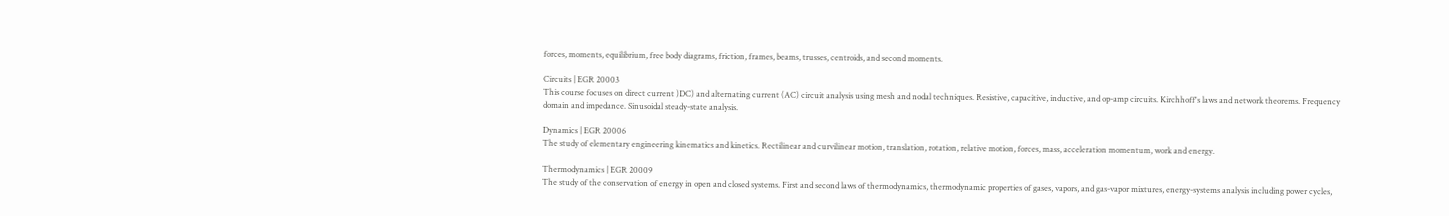forces, moments, equilibrium, free body diagrams, friction, frames, beams, trusses, centroids, and second moments.

Circuits | EGR 20003
This course focuses on direct current )DC) and alternating current (AC) circuit analysis using mesh and nodal techniques. Resistive, capacitive, inductive, and op-amp circuits. Kirchhoff's laws and network theorems. Frequency domain and impedance. Sinusoidal steady-state analysis.

Dynamics | EGR 20006
The study of elementary engineering kinematics and kinetics. Rectilinear and curvilinear motion, translation, rotation, relative motion, forces, mass, acceleration momentum, work and energy.

Thermodynamics | EGR 20009
The study of the conservation of energy in open and closed systems. First and second laws of thermodynamics, thermodynamic properties of gases, vapors, and gas-vapor mixtures, energy-systems analysis including power cycles,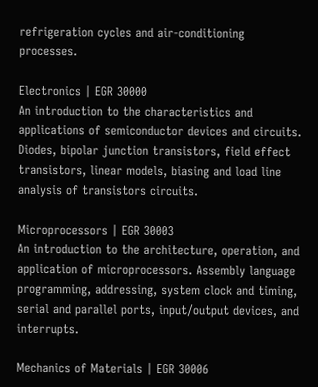refrigeration cycles and air-conditioning processes.

Electronics | EGR 30000
An introduction to the characteristics and applications of semiconductor devices and circuits. Diodes, bipolar junction transistors, field effect transistors, linear models, biasing and load line analysis of transistors circuits.

Microprocessors | EGR 30003
An introduction to the architecture, operation, and application of microprocessors. Assembly language programming, addressing, system clock and timing, serial and parallel ports, input/output devices, and interrupts.

Mechanics of Materials | EGR 30006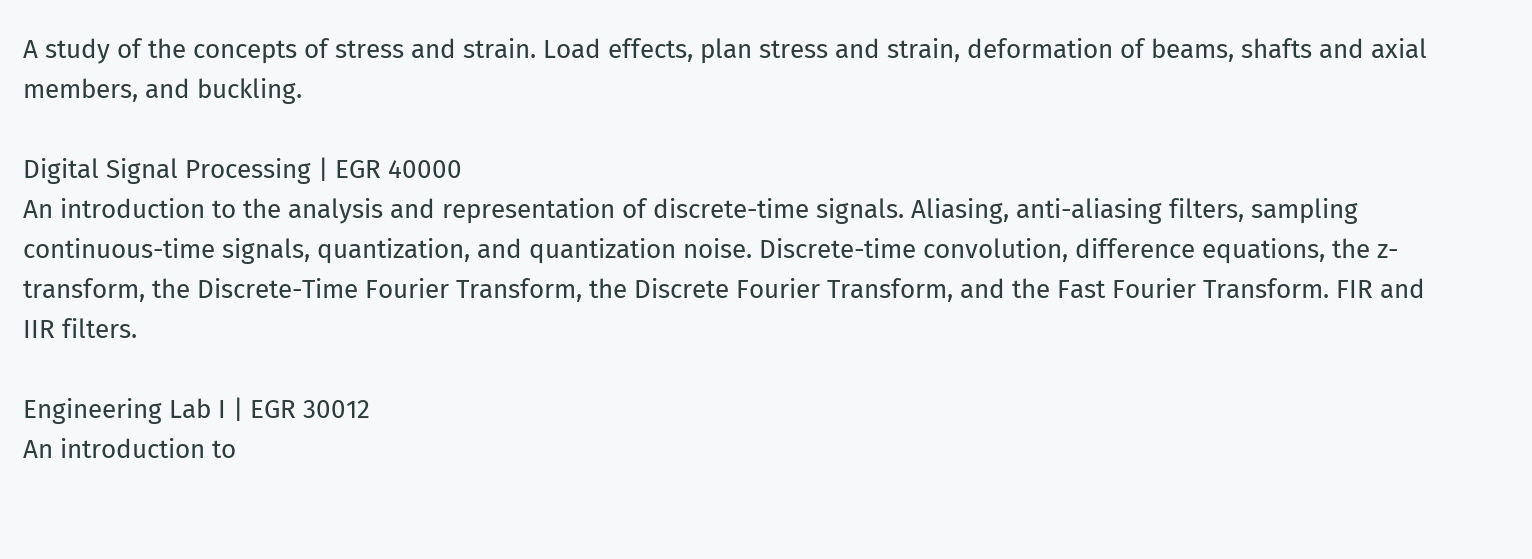A study of the concepts of stress and strain. Load effects, plan stress and strain, deformation of beams, shafts and axial members, and buckling.

Digital Signal Processing | EGR 40000
An introduction to the analysis and representation of discrete-time signals. Aliasing, anti-aliasing filters, sampling continuous-time signals, quantization, and quantization noise. Discrete-time convolution, difference equations, the z-transform, the Discrete-Time Fourier Transform, the Discrete Fourier Transform, and the Fast Fourier Transform. FIR and IIR filters.

Engineering Lab I | EGR 30012
An introduction to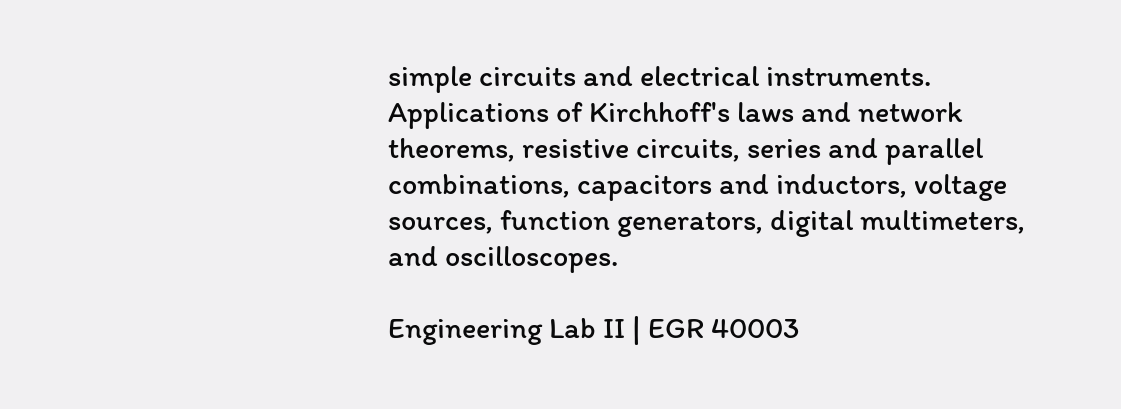simple circuits and electrical instruments. Applications of Kirchhoff's laws and network theorems, resistive circuits, series and parallel combinations, capacitors and inductors, voltage sources, function generators, digital multimeters, and oscilloscopes.

Engineering Lab II | EGR 40003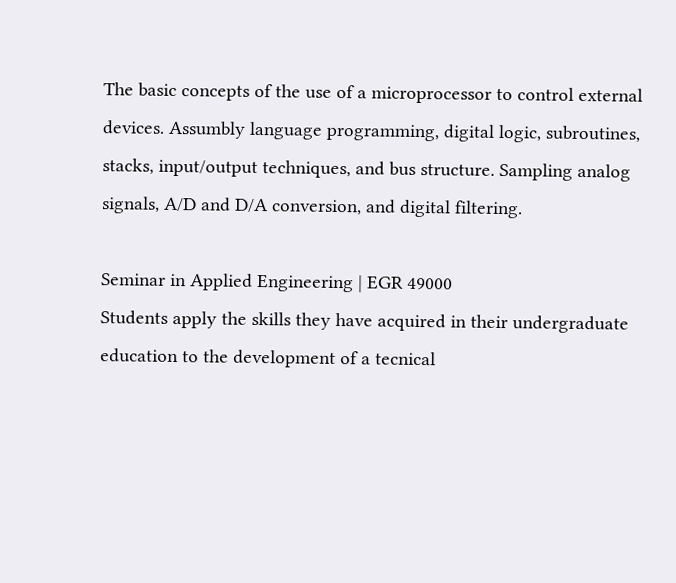The basic concepts of the use of a microprocessor to control external devices. Assumbly language programming, digital logic, subroutines, stacks, input/output techniques, and bus structure. Sampling analog signals, A/D and D/A conversion, and digital filtering.

Seminar in Applied Engineering | EGR 49000
Students apply the skills they have acquired in their undergraduate education to the development of a tecnical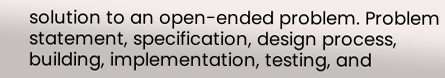solution to an open-ended problem. Problem statement, specification, design process, building, implementation, testing, and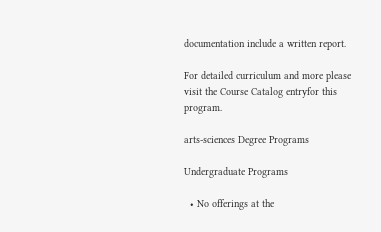documentation include a written report.

For detailed curriculum and more please visit the Course Catalog entryfor this program.

arts-sciences Degree Programs

Undergraduate Programs

  • No offerings at the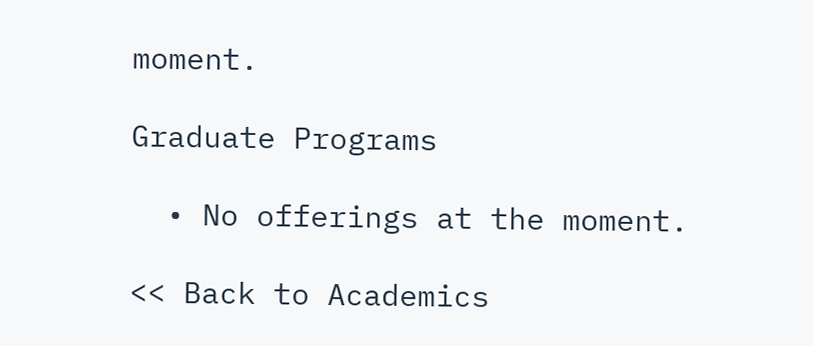moment.

Graduate Programs

  • No offerings at the moment.

<< Back to Academics